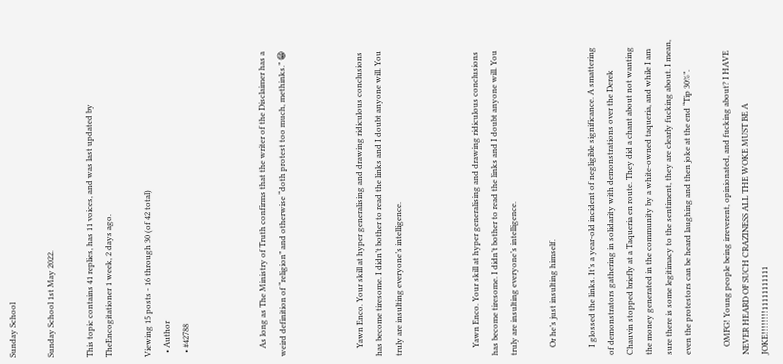Sunday School

Sunday School 1st May 2022.

This topic contains 41 replies, has 11 voices, and was last updated by  TheEncogitationer 1 week, 2 days ago.

Viewing 15 posts - 16 through 30 (of 42 total)
  • Author
  • #42788



    As long as The Ministry of Truth confirms that the writer of the Disclaimer has a weird definition of “religion” and otherwise “doth protest too much, methinks.” 😁



    Yawn Enco. Your skill at hyper generalising and drawing ridiculous conclusions has become tiresome. I didn’t bother to read the links and I doubt anyone will. You truly are insulting everyone’s intelligence.



    Yawn Enco. Your skill at hyper generalising and drawing ridiculous conclusions has become tiresome. I didn’t bother to read the links and I doubt anyone will. You truly are insulting everyone’s intelligence.

    Or he’s just insulting himself.

    I glossed the links. It’s a year-old incident of negligible significance. A smattering of demonstrators gathering in solidarity with demonstrations over the Derek Chauvin stopped briefly at a Taqueria en route. They did a chant about not wanting the money generated in the community by a white-owned taqueria, and while I am sure there is some legitimacy to the sentiment, they are clearly fucking about. I mean, even the protestors can be heard laughing and then joke at the end “Tip 30%”.

    OMFG! Young people being irreverent, opinionated, and fucking about? I HAVE NEVER HEARD OF SUCH CRAZINESS ALL THE WOKE MUST BE A JOKE!!!!!!!!11111111111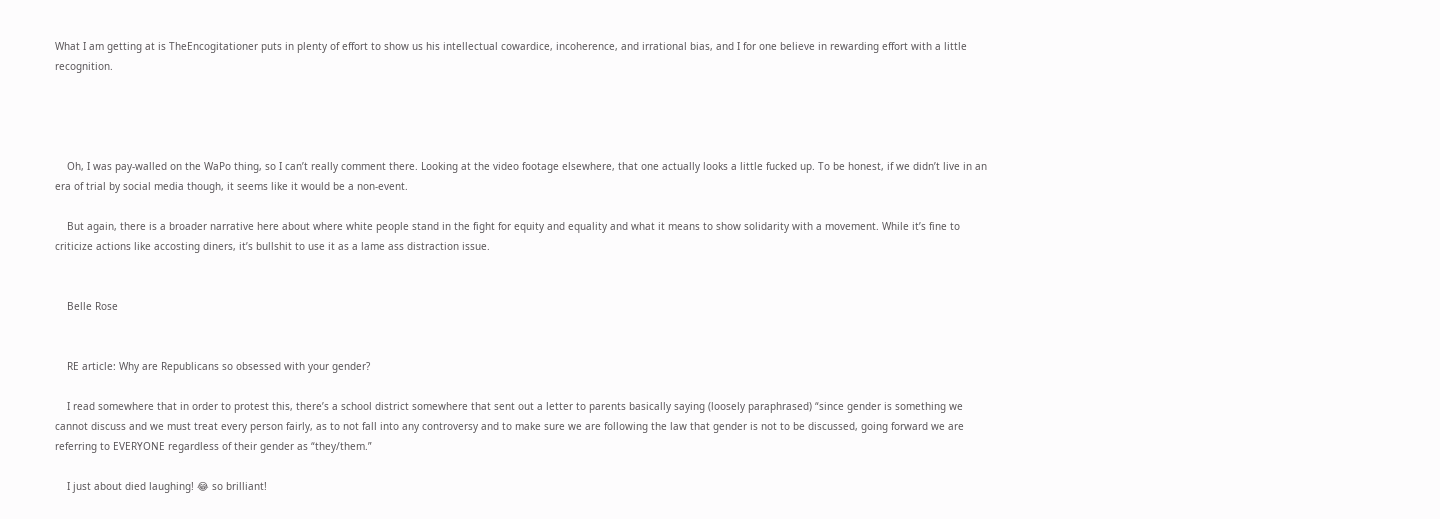What I am getting at is TheEncogitationer puts in plenty of effort to show us his intellectual cowardice, incoherence, and irrational bias, and I for one believe in rewarding effort with a little recognition.




    Oh, I was pay-walled on the WaPo thing, so I can’t really comment there. Looking at the video footage elsewhere, that one actually looks a little fucked up. To be honest, if we didn’t live in an era of trial by social media though, it seems like it would be a non-event.

    But again, there is a broader narrative here about where white people stand in the fight for equity and equality and what it means to show solidarity with a movement. While it’s fine to criticize actions like accosting diners, it’s bullshit to use it as a lame ass distraction issue.


    Belle Rose


    RE article: Why are Republicans so obsessed with your gender?

    I read somewhere that in order to protest this, there’s a school district somewhere that sent out a letter to parents basically saying (loosely paraphrased) “since gender is something we cannot discuss and we must treat every person fairly, as to not fall into any controversy and to make sure we are following the law that gender is not to be discussed, going forward we are referring to EVERYONE regardless of their gender as “they/them.”

    I just about died laughing! 😂 so brilliant!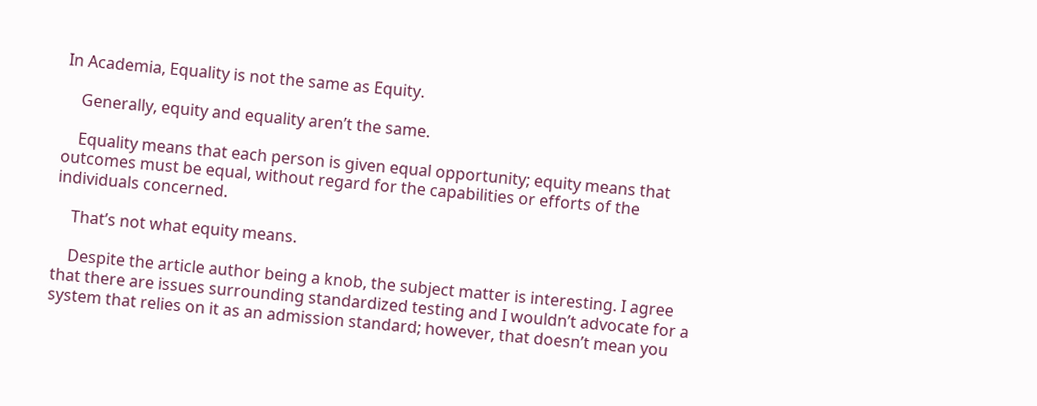In Academia, Equality is not the same as Equity.

    Generally, equity and equality aren’t the same.

    Equality means that each person is given equal opportunity; equity means that outcomes must be equal, without regard for the capabilities or efforts of the individuals concerned.

    That’s not what equity means.

    Despite the article author being a knob, the subject matter is interesting. I agree that there are issues surrounding standardized testing and I wouldn’t advocate for a system that relies on it as an admission standard; however, that doesn’t mean you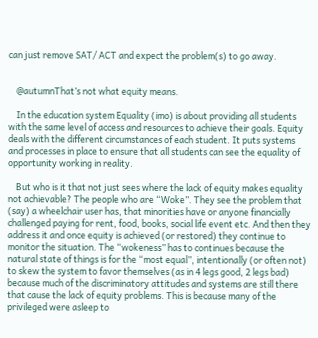can just remove SAT/ ACT and expect the problem(s) to go away.


    @autumnThat’s not what equity means.

    In the education system Equality (imo) is about providing all students with the same level of access and resources to achieve their goals. Equity deals with the different circumstances of each student. It puts systems and processes in place to ensure that all students can see the equality of opportunity working in reality.

    But who is it that not just sees where the lack of equity makes equality not achievable? The people who are “Woke”. They see the problem that (say) a wheelchair user has, that minorities have or anyone financially challenged paying for rent, food, books, social life event etc. And then they address it and once equity is achieved (or restored) they continue to monitor the situation. The “wokeness” has to continues because the natural state of things is for the “most equal”, intentionally (or often not) to skew the system to favor themselves (as in 4 legs good, 2 legs bad) because much of the discriminatory attitudes and systems are still there that cause the lack of equity problems. This is because many of the privileged were asleep to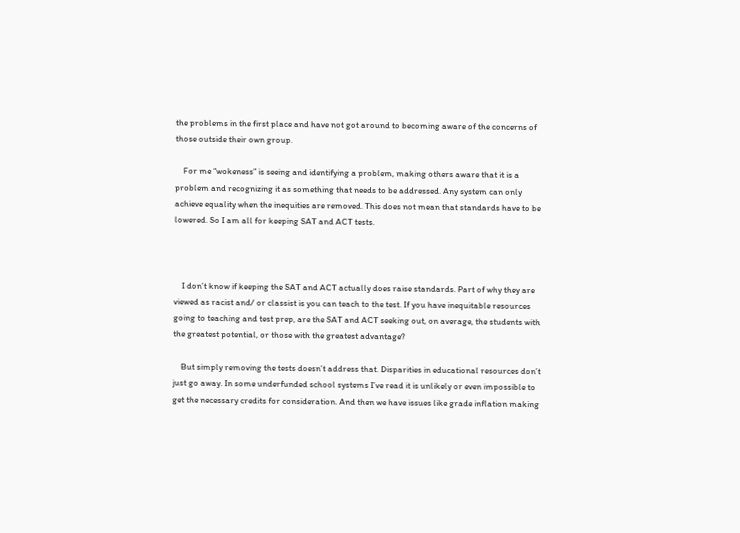the problems in the first place and have not got around to becoming aware of the concerns of those outside their own group.

    For me “wokeness” is seeing and identifying a problem, making others aware that it is a problem and recognizing it as something that needs to be addressed. Any system can only achieve equality when the inequities are removed. This does not mean that standards have to be lowered. So I am all for keeping SAT and ACT tests.



    I don’t know if keeping the SAT and ACT actually does raise standards. Part of why they are viewed as racist and/ or classist is you can teach to the test. If you have inequitable resources going to teaching and test prep, are the SAT and ACT seeking out, on average, the students with the greatest potential, or those with the greatest advantage?

    But simply removing the tests doesn’t address that. Disparities in educational resources don’t just go away. In some underfunded school systems I’ve read it is unlikely or even impossible to get the necessary credits for consideration. And then we have issues like grade inflation making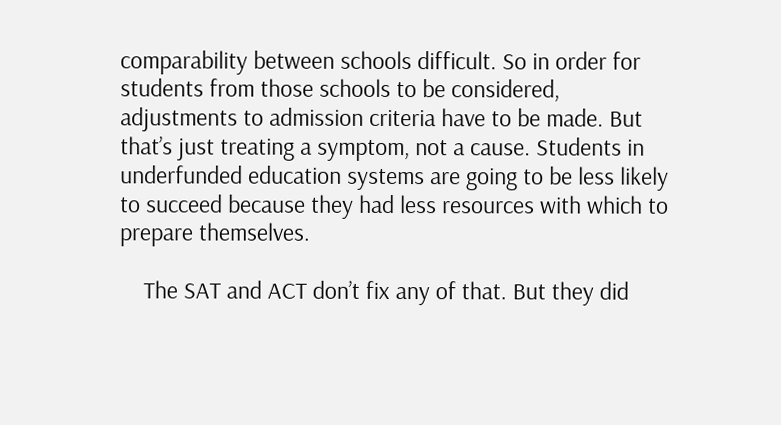comparability between schools difficult. So in order for students from those schools to be considered, adjustments to admission criteria have to be made. But that’s just treating a symptom, not a cause. Students in underfunded education systems are going to be less likely to succeed because they had less resources with which to prepare themselves.

    The SAT and ACT don’t fix any of that. But they did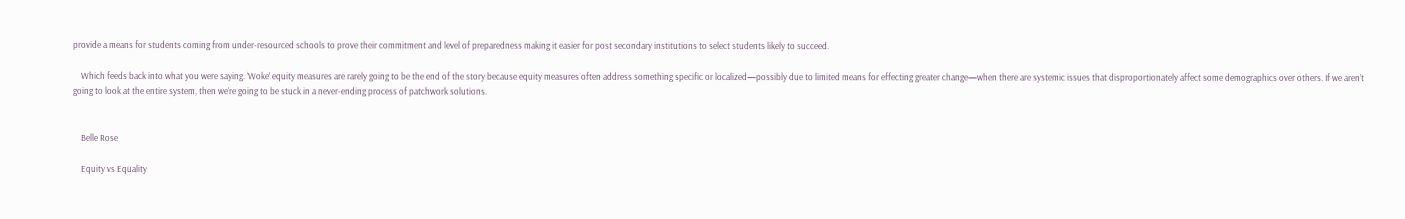provide a means for students coming from under-resourced schools to prove their commitment and level of preparedness making it easier for post secondary institutions to select students likely to succeed.

    Which feeds back into what you were saying. ‘Woke’ equity measures are rarely going to be the end of the story because equity measures often address something specific or localized—possibly due to limited means for effecting greater change—when there are systemic issues that disproportionately affect some demographics over others. If we aren’t going to look at the entire system, then we’re going to be stuck in a never-ending process of patchwork solutions.


    Belle Rose

    Equity vs Equality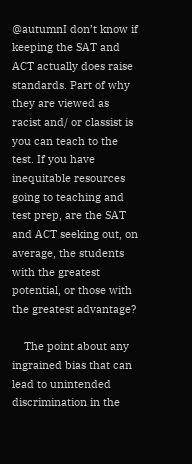@autumnI don’t know if keeping the SAT and ACT actually does raise standards. Part of why they are viewed as racist and/ or classist is you can teach to the test. If you have inequitable resources going to teaching and test prep, are the SAT and ACT seeking out, on average, the students with the greatest potential, or those with the greatest advantage?

    The point about any ingrained bias that can lead to unintended discrimination in the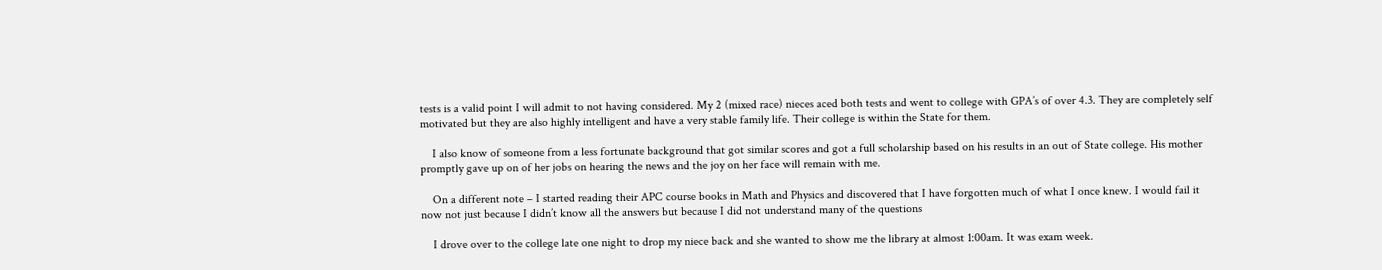tests is a valid point I will admit to not having considered. My 2 (mixed race) nieces aced both tests and went to college with GPA’s of over 4.3. They are completely self motivated but they are also highly intelligent and have a very stable family life. Their college is within the State for them.

    I also know of someone from a less fortunate background that got similar scores and got a full scholarship based on his results in an out of State college. His mother promptly gave up on of her jobs on hearing the news and the joy on her face will remain with me.

    On a different note – I started reading their APC course books in Math and Physics and discovered that I have forgotten much of what I once knew. I would fail it now not just because I didn’t know all the answers but because I did not understand many of the questions

    I drove over to the college late one night to drop my niece back and she wanted to show me the library at almost 1:00am. It was exam week.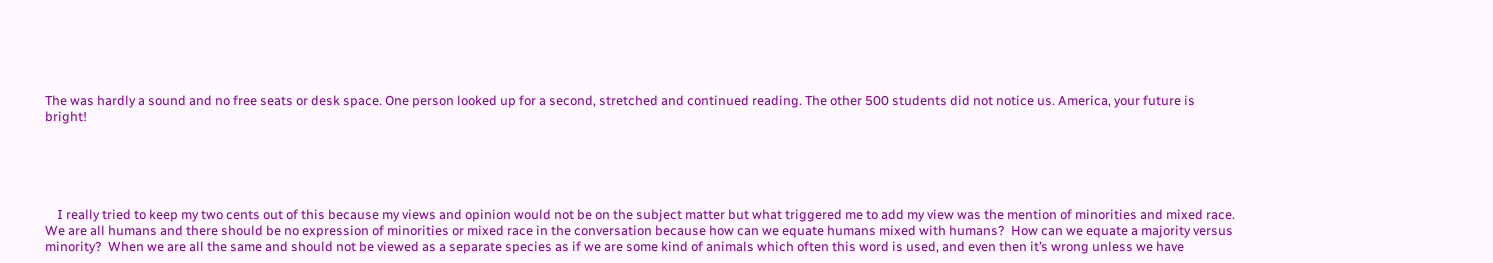The was hardly a sound and no free seats or desk space. One person looked up for a second, stretched and continued reading. The other 500 students did not notice us. America, your future is bright!





    I really tried to keep my two cents out of this because my views and opinion would not be on the subject matter but what triggered me to add my view was the mention of minorities and mixed race. We are all humans and there should be no expression of minorities or mixed race in the conversation because how can we equate humans mixed with humans?  How can we equate a majority versus minority?  When we are all the same and should not be viewed as a separate species as if we are some kind of animals which often this word is used, and even then it’s wrong unless we have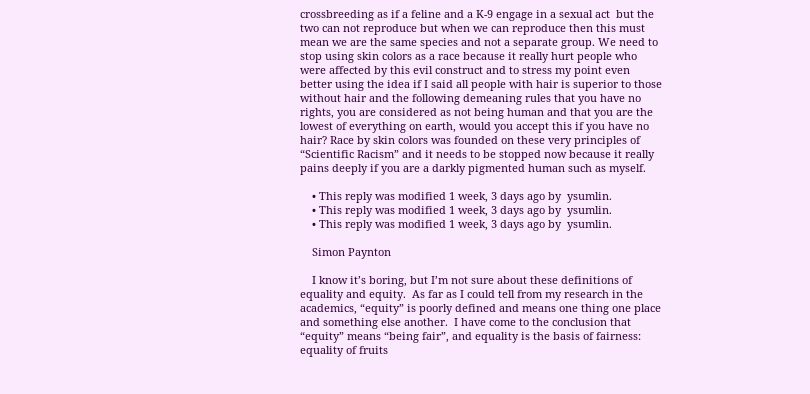crossbreeding as if a feline and a K-9 engage in a sexual act  but the two can not reproduce but when we can reproduce then this must mean we are the same species and not a separate group. We need to stop using skin colors as a race because it really hurt people who were affected by this evil construct and to stress my point even better using the idea if I said all people with hair is superior to those without hair and the following demeaning rules that you have no rights, you are considered as not being human and that you are the lowest of everything on earth, would you accept this if you have no hair? Race by skin colors was founded on these very principles of “Scientific Racism” and it needs to be stopped now because it really pains deeply if you are a darkly pigmented human such as myself.

    • This reply was modified 1 week, 3 days ago by  ysumlin.
    • This reply was modified 1 week, 3 days ago by  ysumlin.
    • This reply was modified 1 week, 3 days ago by  ysumlin.

    Simon Paynton

    I know it’s boring, but I’m not sure about these definitions of equality and equity.  As far as I could tell from my research in the academics, “equity” is poorly defined and means one thing one place and something else another.  I have come to the conclusion that “equity” means “being fair”, and equality is the basis of fairness: equality of fruits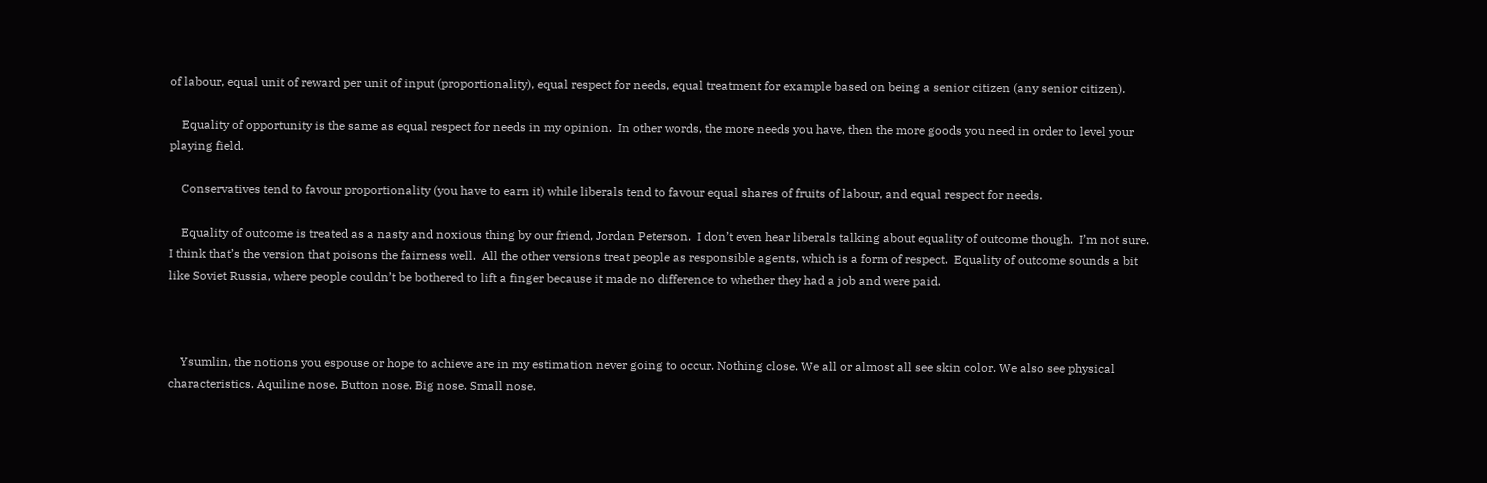of labour, equal unit of reward per unit of input (proportionality), equal respect for needs, equal treatment for example based on being a senior citizen (any senior citizen).

    Equality of opportunity is the same as equal respect for needs in my opinion.  In other words, the more needs you have, then the more goods you need in order to level your playing field.

    Conservatives tend to favour proportionality (you have to earn it) while liberals tend to favour equal shares of fruits of labour, and equal respect for needs.

    Equality of outcome is treated as a nasty and noxious thing by our friend, Jordan Peterson.  I don’t even hear liberals talking about equality of outcome though.  I’m not sure.  I think that’s the version that poisons the fairness well.  All the other versions treat people as responsible agents, which is a form of respect.  Equality of outcome sounds a bit like Soviet Russia, where people couldn’t be bothered to lift a finger because it made no difference to whether they had a job and were paid.



    Ysumlin, the notions you espouse or hope to achieve are in my estimation never going to occur. Nothing close. We all or almost all see skin color. We also see physical characteristics. Aquiline nose. Button nose. Big nose. Small nose.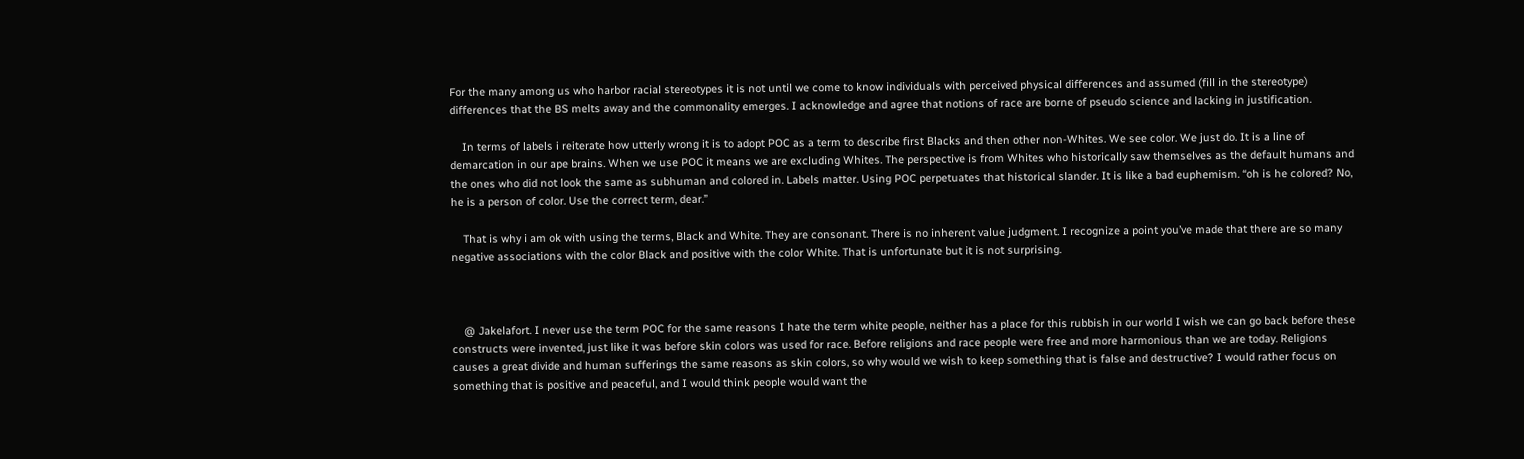For the many among us who harbor racial stereotypes it is not until we come to know individuals with perceived physical differences and assumed (fill in the stereotype) differences that the BS melts away and the commonality emerges. I acknowledge and agree that notions of race are borne of pseudo science and lacking in justification.

    In terms of labels i reiterate how utterly wrong it is to adopt POC as a term to describe first Blacks and then other non-Whites. We see color. We just do. It is a line of demarcation in our ape brains. When we use POC it means we are excluding Whites. The perspective is from Whites who historically saw themselves as the default humans and the ones who did not look the same as subhuman and colored in. Labels matter. Using POC perpetuates that historical slander. It is like a bad euphemism. “oh is he colored? No, he is a person of color. Use the correct term, dear.”

    That is why i am ok with using the terms, Black and White. They are consonant. There is no inherent value judgment. I recognize a point you’ve made that there are so many negative associations with the color Black and positive with the color White. That is unfortunate but it is not surprising.



    @ Jakelafort. I never use the term POC for the same reasons I hate the term white people, neither has a place for this rubbish in our world I wish we can go back before these constructs were invented, just like it was before skin colors was used for race. Before religions and race people were free and more harmonious than we are today. Religions causes a great divide and human sufferings the same reasons as skin colors, so why would we wish to keep something that is false and destructive? I would rather focus on something that is positive and peaceful, and I would think people would want the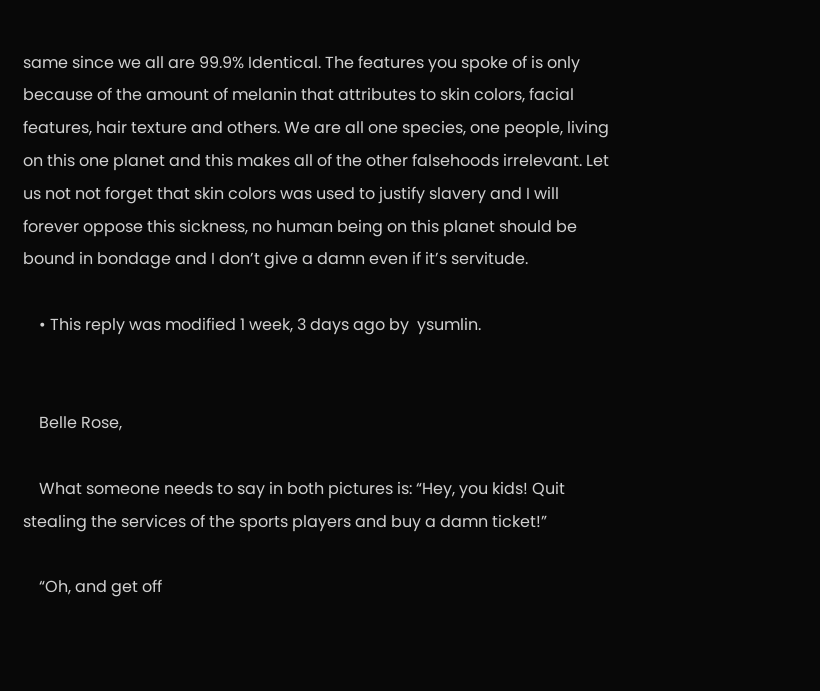same since we all are 99.9% Identical. The features you spoke of is only because of the amount of melanin that attributes to skin colors, facial features, hair texture and others. We are all one species, one people, living on this one planet and this makes all of the other falsehoods irrelevant. Let us not not forget that skin colors was used to justify slavery and I will forever oppose this sickness, no human being on this planet should be bound in bondage and I don’t give a damn even if it’s servitude.

    • This reply was modified 1 week, 3 days ago by  ysumlin.


    Belle Rose,

    What someone needs to say in both pictures is: “Hey, you kids! Quit stealing the services of the sports players and buy a damn ticket!”

    “Oh, and get off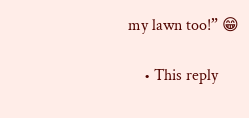my lawn too!” 😁

    • This reply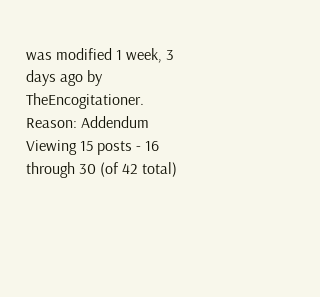was modified 1 week, 3 days ago by  TheEncogitationer. Reason: Addendum
Viewing 15 posts - 16 through 30 (of 42 total)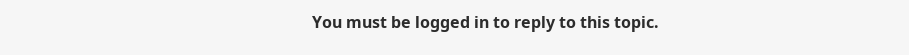You must be logged in to reply to this topic.